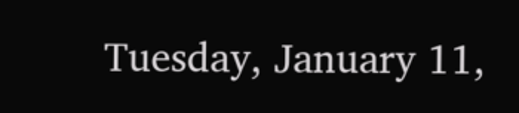Tuesday, January 11,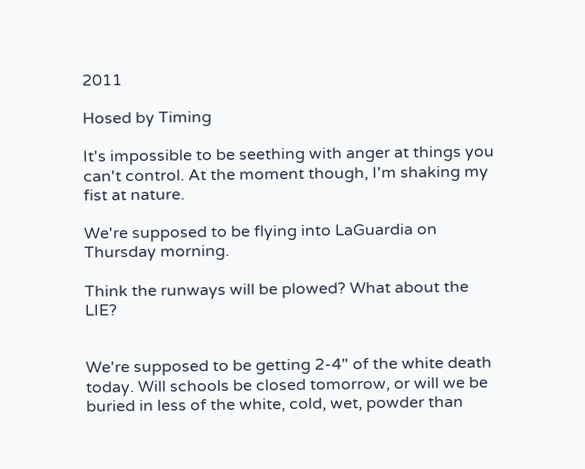2011

Hosed by Timing

It's impossible to be seething with anger at things you can't control. At the moment though, I'm shaking my fist at nature.

We're supposed to be flying into LaGuardia on Thursday morning.

Think the runways will be plowed? What about the LIE?


We're supposed to be getting 2-4" of the white death today. Will schools be closed tomorrow, or will we be buried in less of the white, cold, wet, powder than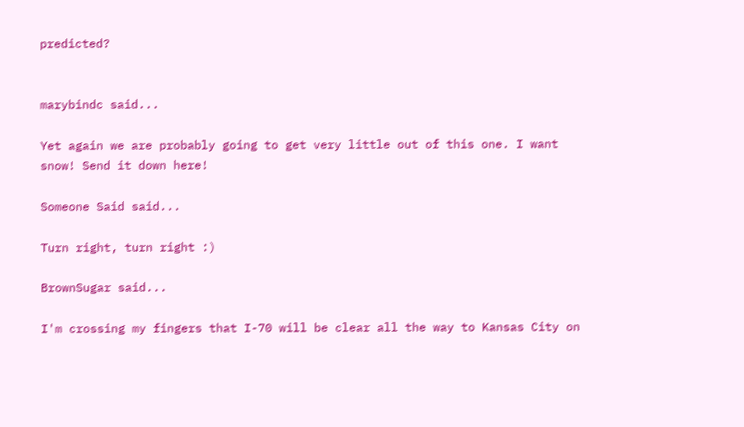predicted?


marybindc said...

Yet again we are probably going to get very little out of this one. I want snow! Send it down here!

Someone Said said...

Turn right, turn right :)

BrownSugar said...

I'm crossing my fingers that I-70 will be clear all the way to Kansas City on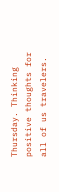Thursday. Thinking positive thoughts for all of us travelers.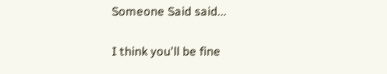Someone Said said...

I think you'll be fine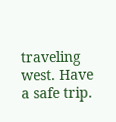traveling west. Have a safe trip.